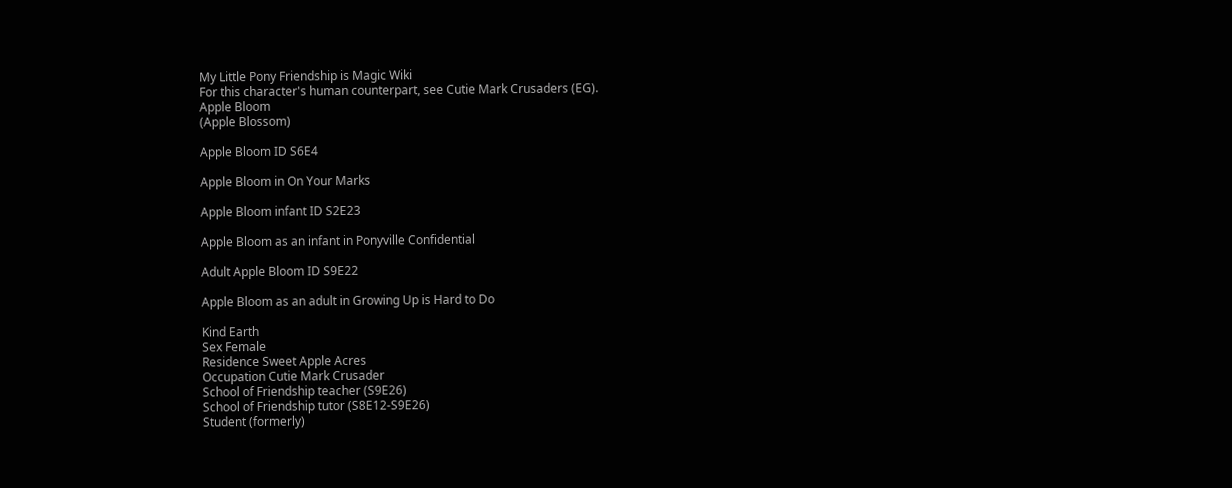My Little Pony Friendship is Magic Wiki
For this character's human counterpart, see Cutie Mark Crusaders (EG).
Apple Bloom
(Apple Blossom)

Apple Bloom ID S6E4

Apple Bloom in On Your Marks

Apple Bloom infant ID S2E23

Apple Bloom as an infant in Ponyville Confidential

Adult Apple Bloom ID S9E22

Apple Bloom as an adult in Growing Up is Hard to Do

Kind Earth
Sex Female
Residence Sweet Apple Acres
Occupation Cutie Mark Crusader
School of Friendship teacher (S9E26)
School of Friendship tutor (S8E12-S9E26)
Student (formerly)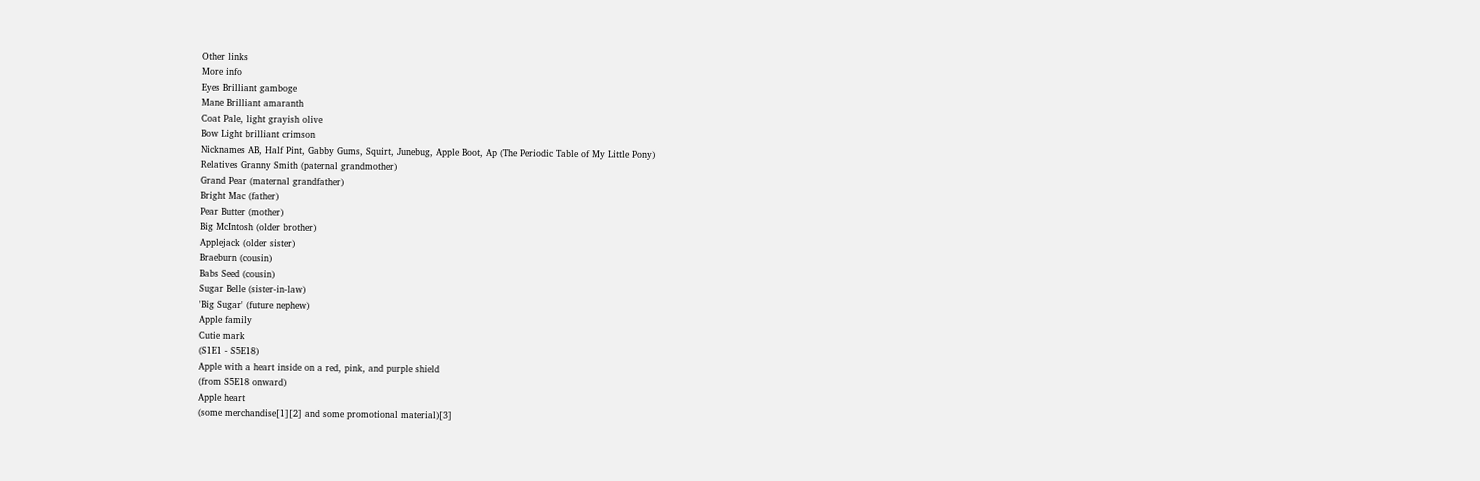Other links
More info
Eyes Brilliant gamboge
Mane Brilliant amaranth
Coat Pale, light grayish olive
Bow Light brilliant crimson
Nicknames AB, Half Pint, Gabby Gums, Squirt, Junebug, Apple Boot, Ap (The Periodic Table of My Little Pony)
Relatives Granny Smith (paternal grandmother)
Grand Pear (maternal grandfather)
Bright Mac (father)
Pear Butter (mother)
Big McIntosh (older brother)
Applejack (older sister)
Braeburn (cousin)
Babs Seed (cousin)
Sugar Belle (sister-in-law)
'Big Sugar' (future nephew)
Apple family
Cutie mark
(S1E1 - S5E18)
Apple with a heart inside on a red, pink, and purple shield
(from S5E18 onward)
Apple heart
(some merchandise[1][2] and some promotional material)[3]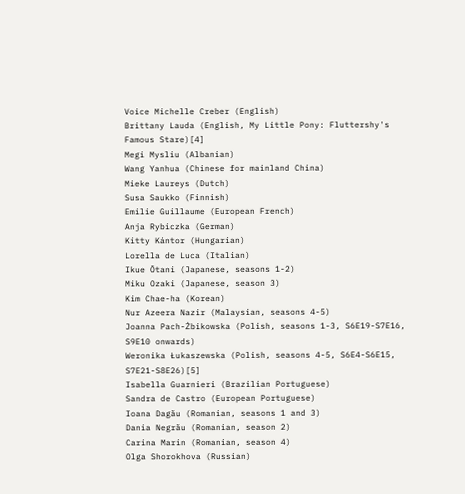Voice Michelle Creber (English)
Brittany Lauda (English, My Little Pony: Fluttershy's Famous Stare)[4]
Megi Mysliu (Albanian)
Wang Yanhua (Chinese for mainland China)
Mieke Laureys (Dutch)
Susa Saukko (Finnish)
Emilie Guillaume (European French)
Anja Rybiczka (German)
Kitty Kántor (Hungarian)
Lorella de Luca (Italian)
Ikue Ōtani (Japanese, seasons 1-2)
Miku Ozaki (Japanese, season 3)
Kim Chae-ha (Korean)
Nur Azeera Nazir (Malaysian, seasons 4-5)
Joanna Pach-Żbikowska (Polish, seasons 1-3, S6E19-S7E16, S9E10 onwards)
Weronika Łukaszewska (Polish, seasons 4-5, S6E4-S6E15, S7E21-S8E26)[5]
Isabella Guarnieri (Brazilian Portuguese)
Sandra de Castro (European Portuguese)
Ioana Dagău (Romanian, seasons 1 and 3)
Dania Negrău (Romanian, season 2)
Carina Marin (Romanian, season 4)
Olga Shorokhova (Russian)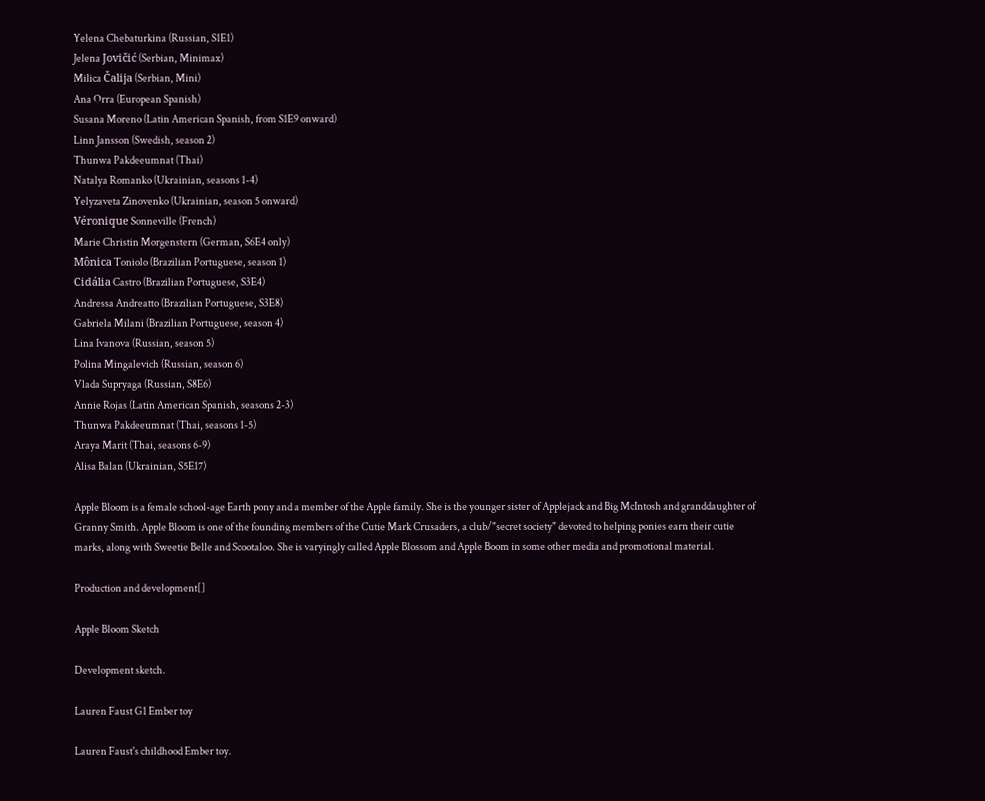Yelena Chebaturkina (Russian, S1E1)
Jelena Jovičić (Serbian, Minimax)
Milica Čalija (Serbian, Mini)
Ana Orra (European Spanish)
Susana Moreno (Latin American Spanish, from S1E9 onward)
Linn Jansson (Swedish, season 2)
Thunwa Pakdeeumnat (Thai)
Natalya Romanko (Ukrainian, seasons 1-4)
Yelyzaveta Zinovenko (Ukrainian, season 5 onward)
Véronique Sonneville (French)
Marie Christin Morgenstern (German, S6E4 only)
Mônica Toniolo (Brazilian Portuguese, season 1)
Cidália Castro (Brazilian Portuguese, S3E4)
Andressa Andreatto (Brazilian Portuguese, S3E8)
Gabriela Milani (Brazilian Portuguese, season 4)
Lina Ivanova (Russian, season 5)
Polina Mingalevich (Russian, season 6)
Vlada Supryaga (Russian, S8E6)
Annie Rojas (Latin American Spanish, seasons 2-3)
Thunwa Pakdeeumnat (Thai, seasons 1-5)
Araya Marit (Thai, seasons 6-9)
Alisa Balan (Ukrainian, S5E17)

Apple Bloom is a female school-age Earth pony and a member of the Apple family. She is the younger sister of Applejack and Big McIntosh and granddaughter of Granny Smith. Apple Bloom is one of the founding members of the Cutie Mark Crusaders, a club/"secret society" devoted to helping ponies earn their cutie marks, along with Sweetie Belle and Scootaloo. She is varyingly called Apple Blossom and Apple Boom in some other media and promotional material.

Production and development[]

Apple Bloom Sketch

Development sketch.

Lauren Faust G1 Ember toy

Lauren Faust's childhood Ember toy.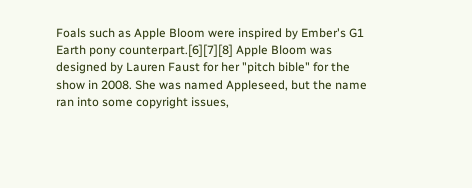Foals such as Apple Bloom were inspired by Ember's G1 Earth pony counterpart.[6][7][8] Apple Bloom was designed by Lauren Faust for her "pitch bible" for the show in 2008. She was named Appleseed, but the name ran into some copyright issues,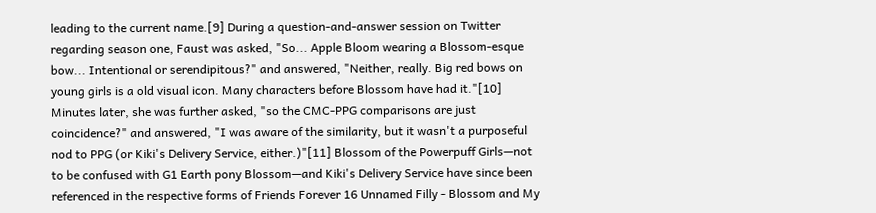leading to the current name.[9] During a question-and-answer session on Twitter regarding season one, Faust was asked, "So... Apple Bloom wearing a Blossom-esque bow... Intentional or serendipitous?" and answered, "Neither, really. Big red bows on young girls is a old visual icon. Many characters before Blossom have had it."[10] Minutes later, she was further asked, "so the CMC-PPG comparisons are just coincidence?" and answered, "I was aware of the similarity, but it wasn't a purposeful nod to PPG (or Kiki's Delivery Service, either.)"[11] Blossom of the Powerpuff Girls—not to be confused with G1 Earth pony Blossom—and Kiki's Delivery Service have since been referenced in the respective forms of Friends Forever 16 Unnamed Filly - Blossom and My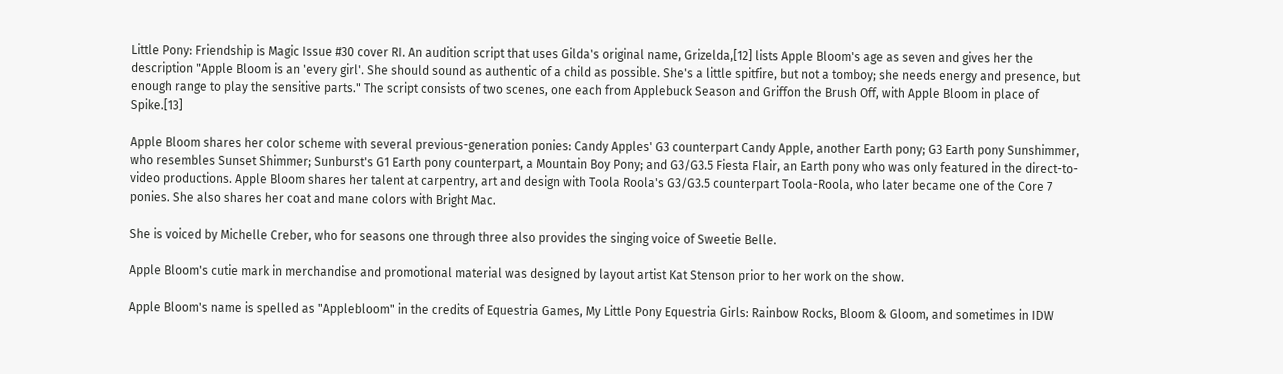Little Pony: Friendship is Magic Issue #30 cover RI. An audition script that uses Gilda's original name, Grizelda,[12] lists Apple Bloom's age as seven and gives her the description "Apple Bloom is an 'every girl'. She should sound as authentic of a child as possible. She's a little spitfire, but not a tomboy; she needs energy and presence, but enough range to play the sensitive parts." The script consists of two scenes, one each from Applebuck Season and Griffon the Brush Off, with Apple Bloom in place of Spike.[13]

Apple Bloom shares her color scheme with several previous-generation ponies: Candy Apples' G3 counterpart Candy Apple, another Earth pony; G3 Earth pony Sunshimmer, who resembles Sunset Shimmer; Sunburst's G1 Earth pony counterpart, a Mountain Boy Pony; and G3/G3.5 Fiesta Flair, an Earth pony who was only featured in the direct-to-video productions. Apple Bloom shares her talent at carpentry, art and design with Toola Roola's G3/G3.5 counterpart Toola-Roola, who later became one of the Core 7 ponies. She also shares her coat and mane colors with Bright Mac.

She is voiced by Michelle Creber, who for seasons one through three also provides the singing voice of Sweetie Belle.

Apple Bloom's cutie mark in merchandise and promotional material was designed by layout artist Kat Stenson prior to her work on the show.

Apple Bloom's name is spelled as "Applebloom" in the credits of Equestria Games, My Little Pony Equestria Girls: Rainbow Rocks, Bloom & Gloom, and sometimes in IDW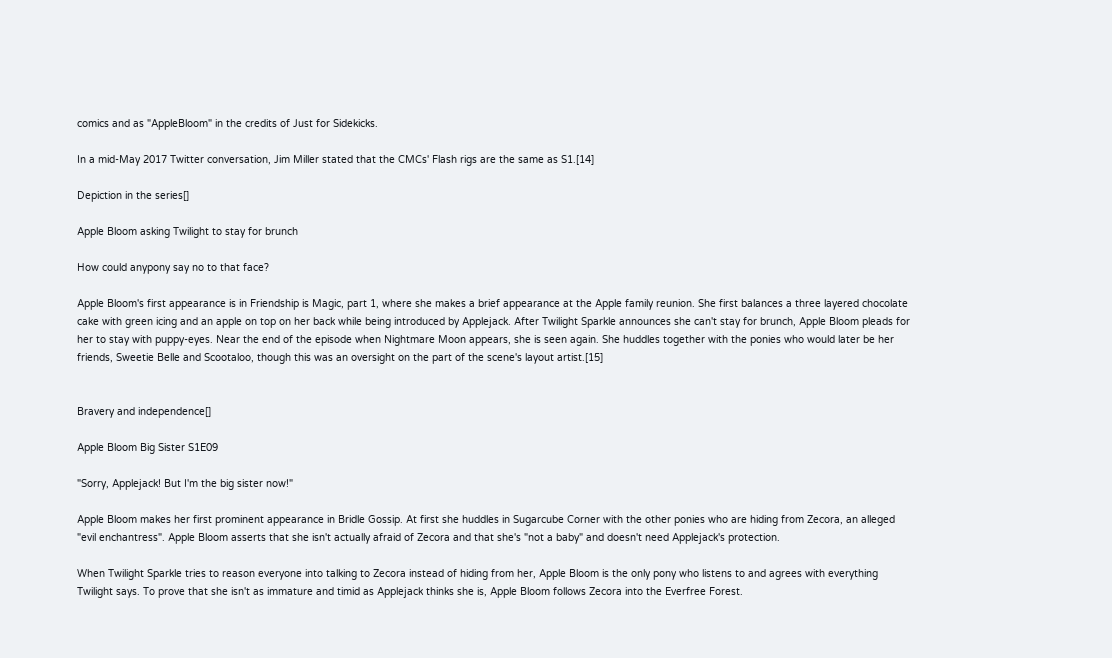comics and as "AppleBloom" in the credits of Just for Sidekicks.

In a mid-May 2017 Twitter conversation, Jim Miller stated that the CMCs' Flash rigs are the same as S1.[14]

Depiction in the series[]

Apple Bloom asking Twilight to stay for brunch

How could anypony say no to that face?

Apple Bloom's first appearance is in Friendship is Magic, part 1, where she makes a brief appearance at the Apple family reunion. She first balances a three layered chocolate cake with green icing and an apple on top on her back while being introduced by Applejack. After Twilight Sparkle announces she can't stay for brunch, Apple Bloom pleads for her to stay with puppy-eyes. Near the end of the episode when Nightmare Moon appears, she is seen again. She huddles together with the ponies who would later be her friends, Sweetie Belle and Scootaloo, though this was an oversight on the part of the scene's layout artist.[15]


Bravery and independence[]

Apple Bloom Big Sister S1E09

"Sorry, Applejack! But I'm the big sister now!"

Apple Bloom makes her first prominent appearance in Bridle Gossip. At first she huddles in Sugarcube Corner with the other ponies who are hiding from Zecora, an alleged "evil enchantress". Apple Bloom asserts that she isn't actually afraid of Zecora and that she's "not a baby" and doesn't need Applejack's protection.

When Twilight Sparkle tries to reason everyone into talking to Zecora instead of hiding from her, Apple Bloom is the only pony who listens to and agrees with everything Twilight says. To prove that she isn't as immature and timid as Applejack thinks she is, Apple Bloom follows Zecora into the Everfree Forest.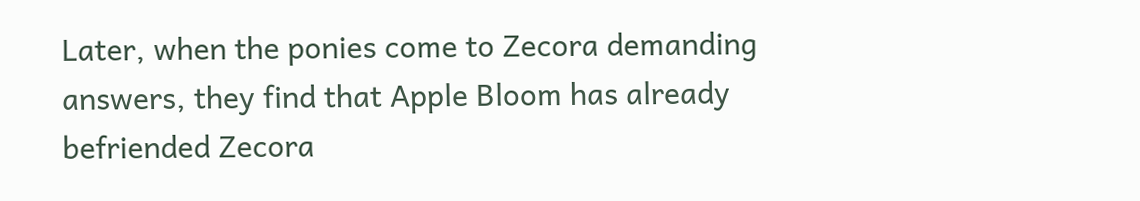Later, when the ponies come to Zecora demanding answers, they find that Apple Bloom has already befriended Zecora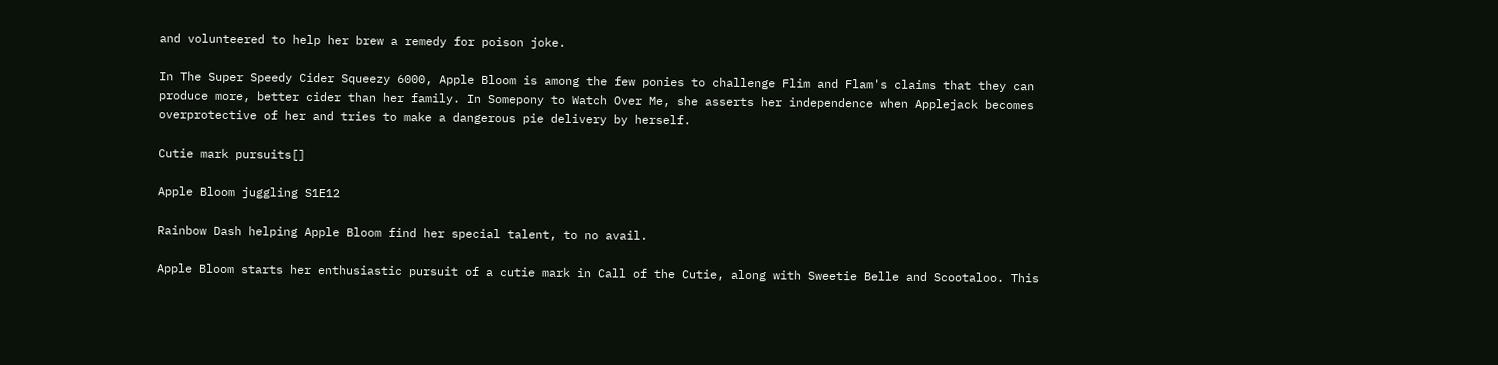and volunteered to help her brew a remedy for poison joke.

In The Super Speedy Cider Squeezy 6000, Apple Bloom is among the few ponies to challenge Flim and Flam's claims that they can produce more, better cider than her family. In Somepony to Watch Over Me, she asserts her independence when Applejack becomes overprotective of her and tries to make a dangerous pie delivery by herself.

Cutie mark pursuits[]

Apple Bloom juggling S1E12

Rainbow Dash helping Apple Bloom find her special talent, to no avail.

Apple Bloom starts her enthusiastic pursuit of a cutie mark in Call of the Cutie, along with Sweetie Belle and Scootaloo. This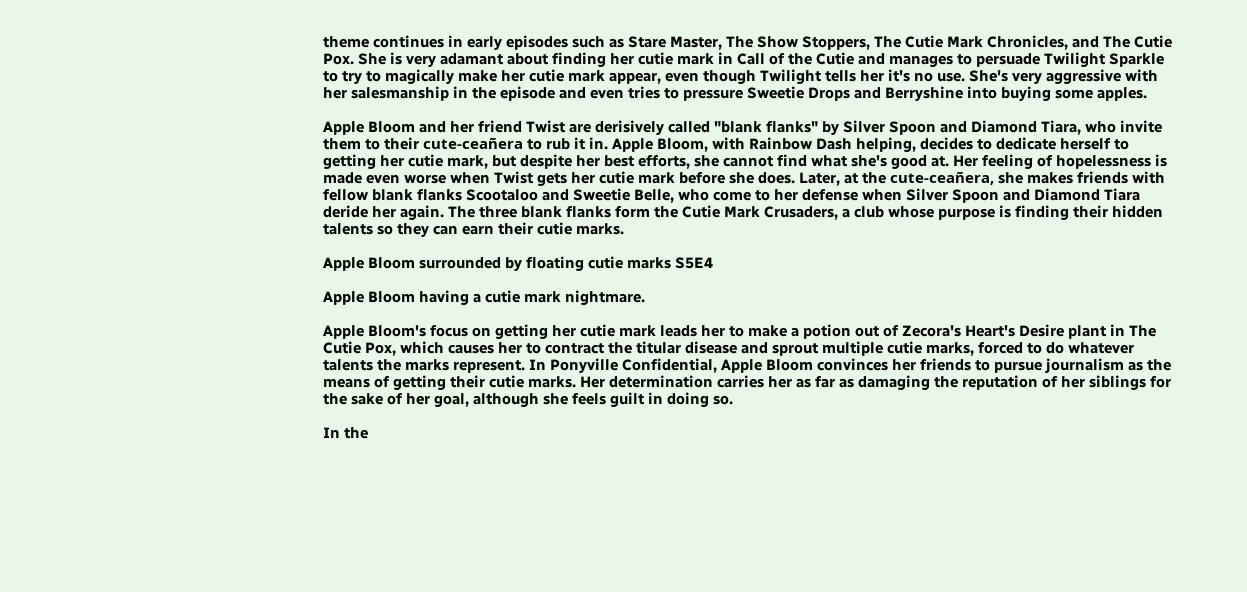theme continues in early episodes such as Stare Master, The Show Stoppers, The Cutie Mark Chronicles, and The Cutie Pox. She is very adamant about finding her cutie mark in Call of the Cutie and manages to persuade Twilight Sparkle to try to magically make her cutie mark appear, even though Twilight tells her it's no use. She's very aggressive with her salesmanship in the episode and even tries to pressure Sweetie Drops and Berryshine into buying some apples.

Apple Bloom and her friend Twist are derisively called "blank flanks" by Silver Spoon and Diamond Tiara, who invite them to their cute-ceañera to rub it in. Apple Bloom, with Rainbow Dash helping, decides to dedicate herself to getting her cutie mark, but despite her best efforts, she cannot find what she's good at. Her feeling of hopelessness is made even worse when Twist gets her cutie mark before she does. Later, at the cute-ceañera, she makes friends with fellow blank flanks Scootaloo and Sweetie Belle, who come to her defense when Silver Spoon and Diamond Tiara deride her again. The three blank flanks form the Cutie Mark Crusaders, a club whose purpose is finding their hidden talents so they can earn their cutie marks.

Apple Bloom surrounded by floating cutie marks S5E4

Apple Bloom having a cutie mark nightmare.

Apple Bloom's focus on getting her cutie mark leads her to make a potion out of Zecora's Heart's Desire plant in The Cutie Pox, which causes her to contract the titular disease and sprout multiple cutie marks, forced to do whatever talents the marks represent. In Ponyville Confidential, Apple Bloom convinces her friends to pursue journalism as the means of getting their cutie marks. Her determination carries her as far as damaging the reputation of her siblings for the sake of her goal, although she feels guilt in doing so.

In the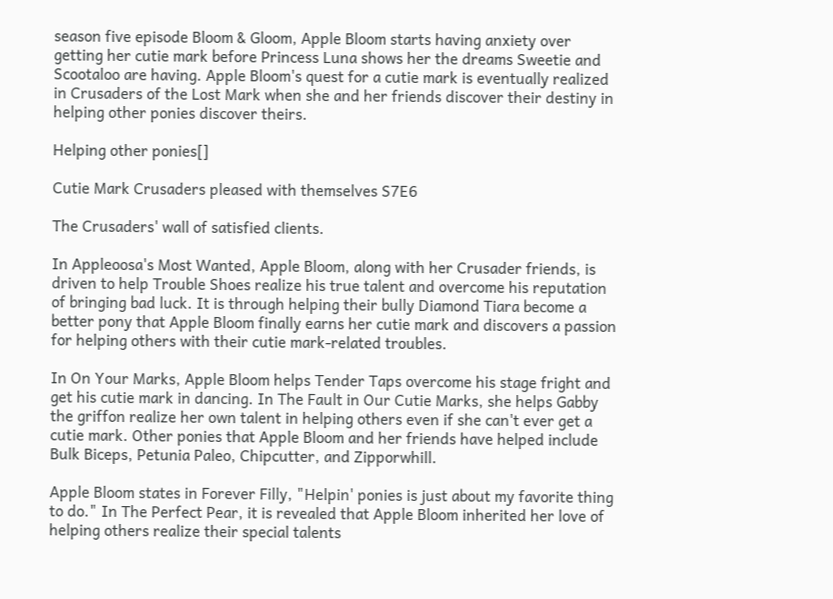season five episode Bloom & Gloom, Apple Bloom starts having anxiety over getting her cutie mark before Princess Luna shows her the dreams Sweetie and Scootaloo are having. Apple Bloom's quest for a cutie mark is eventually realized in Crusaders of the Lost Mark when she and her friends discover their destiny in helping other ponies discover theirs.

Helping other ponies[]

Cutie Mark Crusaders pleased with themselves S7E6

The Crusaders' wall of satisfied clients.

In Appleoosa's Most Wanted, Apple Bloom, along with her Crusader friends, is driven to help Trouble Shoes realize his true talent and overcome his reputation of bringing bad luck. It is through helping their bully Diamond Tiara become a better pony that Apple Bloom finally earns her cutie mark and discovers a passion for helping others with their cutie mark-related troubles.

In On Your Marks, Apple Bloom helps Tender Taps overcome his stage fright and get his cutie mark in dancing. In The Fault in Our Cutie Marks, she helps Gabby the griffon realize her own talent in helping others even if she can't ever get a cutie mark. Other ponies that Apple Bloom and her friends have helped include Bulk Biceps, Petunia Paleo, Chipcutter, and Zipporwhill.

Apple Bloom states in Forever Filly, "Helpin' ponies is just about my favorite thing to do." In The Perfect Pear, it is revealed that Apple Bloom inherited her love of helping others realize their special talents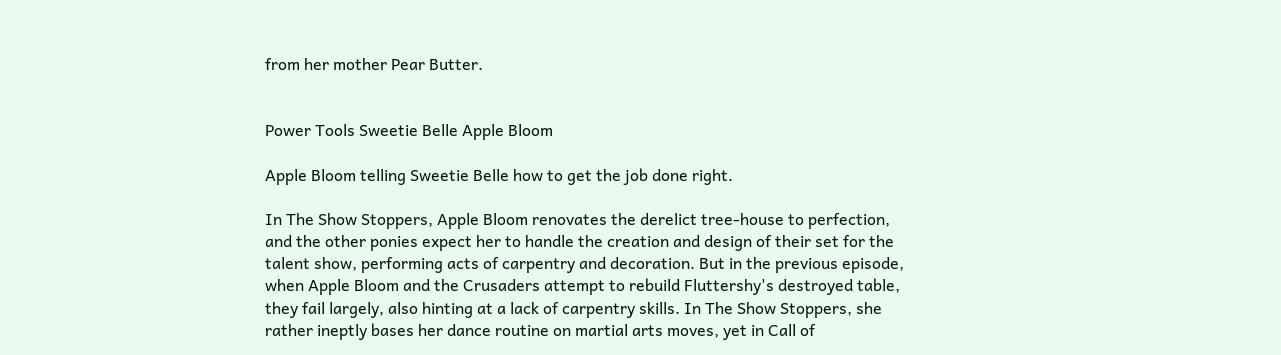from her mother Pear Butter.


Power Tools Sweetie Belle Apple Bloom

Apple Bloom telling Sweetie Belle how to get the job done right.

In The Show Stoppers, Apple Bloom renovates the derelict tree-house to perfection, and the other ponies expect her to handle the creation and design of their set for the talent show, performing acts of carpentry and decoration. But in the previous episode, when Apple Bloom and the Crusaders attempt to rebuild Fluttershy's destroyed table, they fail largely, also hinting at a lack of carpentry skills. In The Show Stoppers, she rather ineptly bases her dance routine on martial arts moves, yet in Call of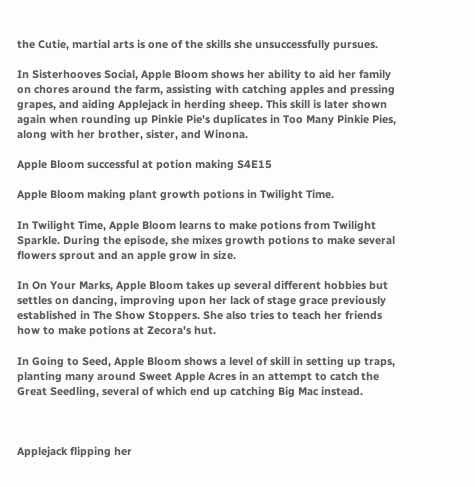the Cutie, martial arts is one of the skills she unsuccessfully pursues.

In Sisterhooves Social, Apple Bloom shows her ability to aid her family on chores around the farm, assisting with catching apples and pressing grapes, and aiding Applejack in herding sheep. This skill is later shown again when rounding up Pinkie Pie's duplicates in Too Many Pinkie Pies, along with her brother, sister, and Winona.

Apple Bloom successful at potion making S4E15

Apple Bloom making plant growth potions in Twilight Time.

In Twilight Time, Apple Bloom learns to make potions from Twilight Sparkle. During the episode, she mixes growth potions to make several flowers sprout and an apple grow in size.

In On Your Marks, Apple Bloom takes up several different hobbies but settles on dancing, improving upon her lack of stage grace previously established in The Show Stoppers. She also tries to teach her friends how to make potions at Zecora's hut.

In Going to Seed, Apple Bloom shows a level of skill in setting up traps, planting many around Sweet Apple Acres in an attempt to catch the Great Seedling, several of which end up catching Big Mac instead.



Applejack flipping her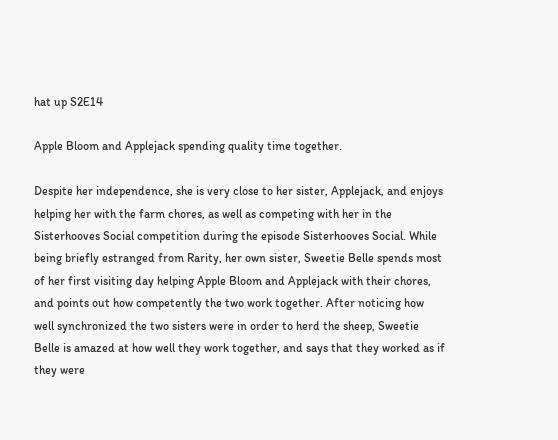hat up S2E14

Apple Bloom and Applejack spending quality time together.

Despite her independence, she is very close to her sister, Applejack, and enjoys helping her with the farm chores, as well as competing with her in the Sisterhooves Social competition during the episode Sisterhooves Social. While being briefly estranged from Rarity, her own sister, Sweetie Belle spends most of her first visiting day helping Apple Bloom and Applejack with their chores, and points out how competently the two work together. After noticing how well synchronized the two sisters were in order to herd the sheep, Sweetie Belle is amazed at how well they work together, and says that they worked as if they were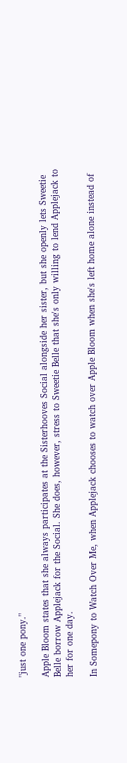"just one pony."

Apple Bloom states that she always participates at the Sisterhooves Social alongside her sister, but she openly lets Sweetie Belle borrow Applejack for the Social. She does, however, stress to Sweetie Belle that she's only willing to lend Applejack to her for one day.

In Somepony to Watch Over Me, when Applejack chooses to watch over Apple Bloom when she's left home alone instead of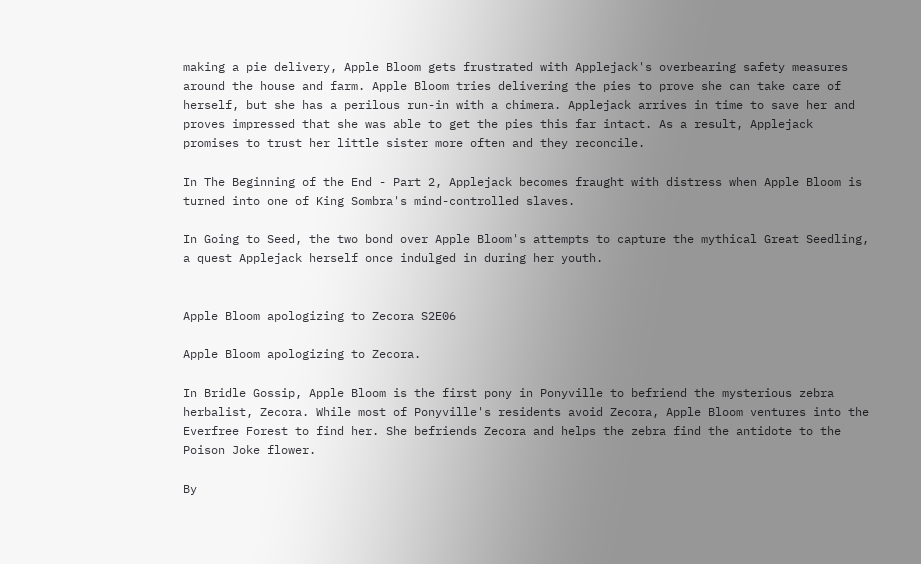making a pie delivery, Apple Bloom gets frustrated with Applejack's overbearing safety measures around the house and farm. Apple Bloom tries delivering the pies to prove she can take care of herself, but she has a perilous run-in with a chimera. Applejack arrives in time to save her and proves impressed that she was able to get the pies this far intact. As a result, Applejack promises to trust her little sister more often and they reconcile.

In The Beginning of the End - Part 2, Applejack becomes fraught with distress when Apple Bloom is turned into one of King Sombra's mind-controlled slaves.

In Going to Seed, the two bond over Apple Bloom's attempts to capture the mythical Great Seedling, a quest Applejack herself once indulged in during her youth.


Apple Bloom apologizing to Zecora S2E06

Apple Bloom apologizing to Zecora.

In Bridle Gossip, Apple Bloom is the first pony in Ponyville to befriend the mysterious zebra herbalist, Zecora. While most of Ponyville's residents avoid Zecora, Apple Bloom ventures into the Everfree Forest to find her. She befriends Zecora and helps the zebra find the antidote to the Poison Joke flower.

By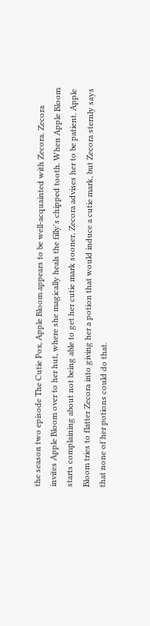the season two episode The Cutie Pox, Apple Bloom appears to be well-acquainted with Zecora. Zecora invites Apple Bloom over to her hut, where she magically heals the filly's chipped tooth. When Apple Bloom starts complaining about not being able to get her cutie mark sooner, Zecora advises her to be patient. Apple Bloom tries to flatter Zecora into giving her a potion that would induce a cutie mark, but Zecora sternly says that none of her potions could do that.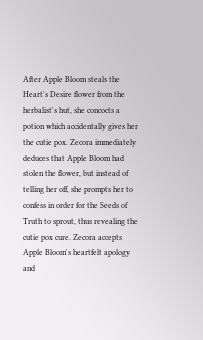After Apple Bloom steals the Heart's Desire flower from the herbalist's hut, she concocts a potion which accidentally gives her the cutie pox. Zecora immediately deduces that Apple Bloom had stolen the flower, but instead of telling her off, she prompts her to confess in order for the Seeds of Truth to sprout, thus revealing the cutie pox cure. Zecora accepts Apple Bloom's heartfelt apology and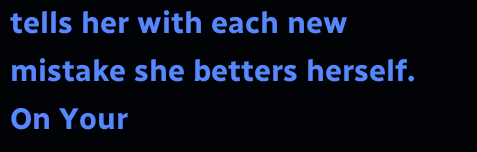tells her with each new mistake she betters herself. On Your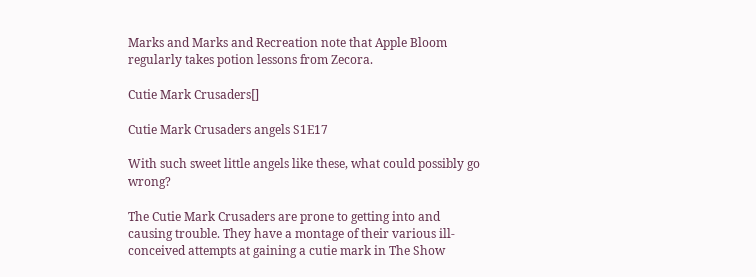Marks and Marks and Recreation note that Apple Bloom regularly takes potion lessons from Zecora.

Cutie Mark Crusaders[]

Cutie Mark Crusaders angels S1E17

With such sweet little angels like these, what could possibly go wrong?

The Cutie Mark Crusaders are prone to getting into and causing trouble. They have a montage of their various ill-conceived attempts at gaining a cutie mark in The Show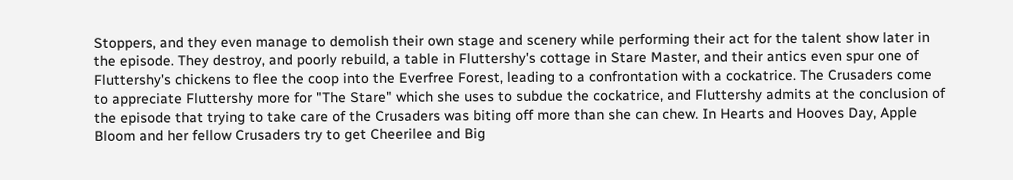Stoppers, and they even manage to demolish their own stage and scenery while performing their act for the talent show later in the episode. They destroy, and poorly rebuild, a table in Fluttershy's cottage in Stare Master, and their antics even spur one of Fluttershy's chickens to flee the coop into the Everfree Forest, leading to a confrontation with a cockatrice. The Crusaders come to appreciate Fluttershy more for "The Stare" which she uses to subdue the cockatrice, and Fluttershy admits at the conclusion of the episode that trying to take care of the Crusaders was biting off more than she can chew. In Hearts and Hooves Day, Apple Bloom and her fellow Crusaders try to get Cheerilee and Big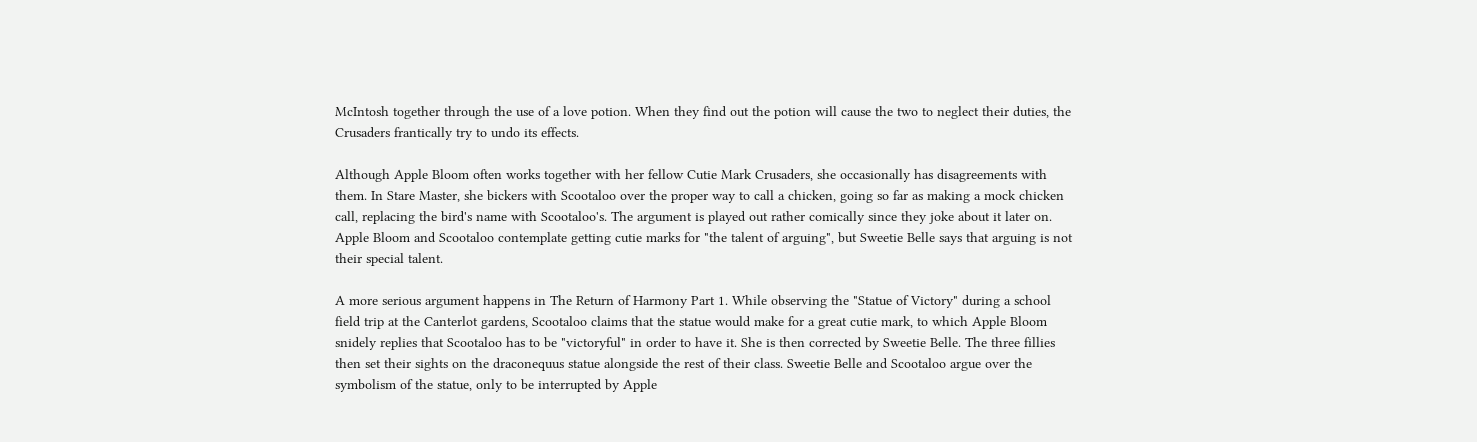McIntosh together through the use of a love potion. When they find out the potion will cause the two to neglect their duties, the Crusaders frantically try to undo its effects.

Although Apple Bloom often works together with her fellow Cutie Mark Crusaders, she occasionally has disagreements with them. In Stare Master, she bickers with Scootaloo over the proper way to call a chicken, going so far as making a mock chicken call, replacing the bird's name with Scootaloo's. The argument is played out rather comically since they joke about it later on. Apple Bloom and Scootaloo contemplate getting cutie marks for "the talent of arguing", but Sweetie Belle says that arguing is not their special talent.

A more serious argument happens in The Return of Harmony Part 1. While observing the "Statue of Victory" during a school field trip at the Canterlot gardens, Scootaloo claims that the statue would make for a great cutie mark, to which Apple Bloom snidely replies that Scootaloo has to be "victoryful" in order to have it. She is then corrected by Sweetie Belle. The three fillies then set their sights on the draconequus statue alongside the rest of their class. Sweetie Belle and Scootaloo argue over the symbolism of the statue, only to be interrupted by Apple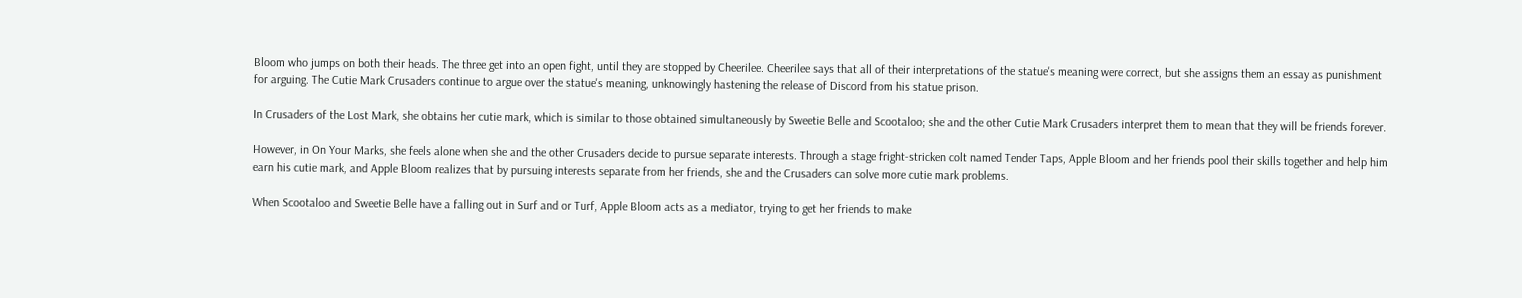Bloom who jumps on both their heads. The three get into an open fight, until they are stopped by Cheerilee. Cheerilee says that all of their interpretations of the statue's meaning were correct, but she assigns them an essay as punishment for arguing. The Cutie Mark Crusaders continue to argue over the statue's meaning, unknowingly hastening the release of Discord from his statue prison.

In Crusaders of the Lost Mark, she obtains her cutie mark, which is similar to those obtained simultaneously by Sweetie Belle and Scootaloo; she and the other Cutie Mark Crusaders interpret them to mean that they will be friends forever.

However, in On Your Marks, she feels alone when she and the other Crusaders decide to pursue separate interests. Through a stage fright-stricken colt named Tender Taps, Apple Bloom and her friends pool their skills together and help him earn his cutie mark, and Apple Bloom realizes that by pursuing interests separate from her friends, she and the Crusaders can solve more cutie mark problems.

When Scootaloo and Sweetie Belle have a falling out in Surf and or Turf, Apple Bloom acts as a mediator, trying to get her friends to make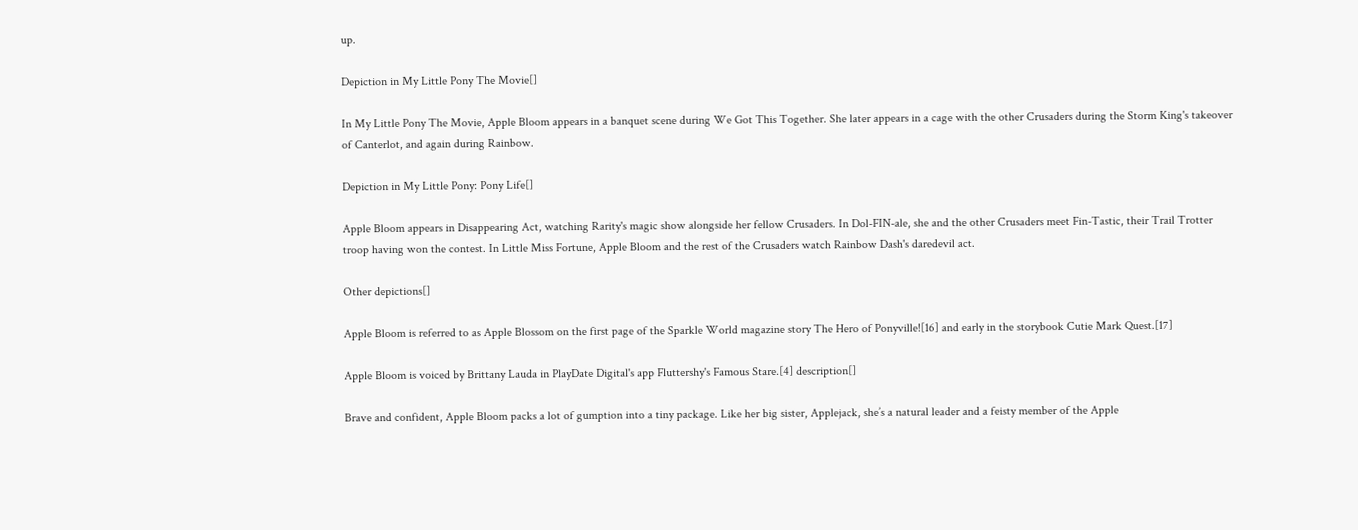up.

Depiction in My Little Pony The Movie[]

In My Little Pony The Movie, Apple Bloom appears in a banquet scene during We Got This Together. She later appears in a cage with the other Crusaders during the Storm King's takeover of Canterlot, and again during Rainbow.

Depiction in My Little Pony: Pony Life[]

Apple Bloom appears in Disappearing Act, watching Rarity's magic show alongside her fellow Crusaders. In Dol-FIN-ale, she and the other Crusaders meet Fin-Tastic, their Trail Trotter troop having won the contest. In Little Miss Fortune, Apple Bloom and the rest of the Crusaders watch Rainbow Dash's daredevil act.

Other depictions[]

Apple Bloom is referred to as Apple Blossom on the first page of the Sparkle World magazine story The Hero of Ponyville![16] and early in the storybook Cutie Mark Quest.[17]

Apple Bloom is voiced by Brittany Lauda in PlayDate Digital's app Fluttershy's Famous Stare.[4] description[]

Brave and confident, Apple Bloom packs a lot of gumption into a tiny package. Like her big sister, Applejack, she’s a natural leader and a feisty member of the Apple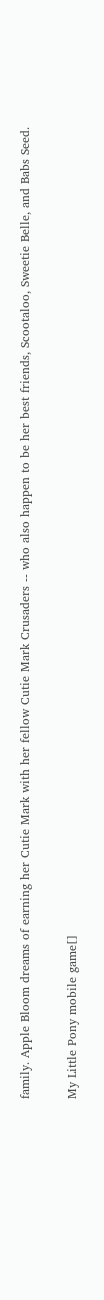family. Apple Bloom dreams of earning her Cutie Mark with her fellow Cutie Mark Crusaders -- who also happen to be her best friends, Scootaloo, Sweetie Belle, and Babs Seed.

My Little Pony mobile game[]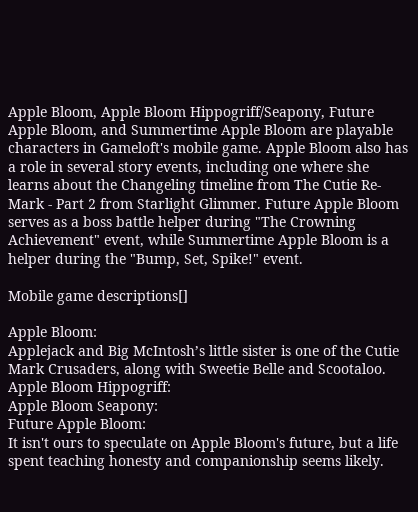Apple Bloom, Apple Bloom Hippogriff/Seapony, Future Apple Bloom, and Summertime Apple Bloom are playable characters in Gameloft's mobile game. Apple Bloom also has a role in several story events, including one where she learns about the Changeling timeline from The Cutie Re-Mark - Part 2 from Starlight Glimmer. Future Apple Bloom serves as a boss battle helper during "The Crowning Achievement" event, while Summertime Apple Bloom is a helper during the "Bump, Set, Spike!" event.

Mobile game descriptions[]

Apple Bloom:
Applejack and Big McIntosh’s little sister is one of the Cutie Mark Crusaders, along with Sweetie Belle and Scootaloo.
Apple Bloom Hippogriff:
Apple Bloom Seapony:
Future Apple Bloom:
It isn't ours to speculate on Apple Bloom's future, but a life spent teaching honesty and companionship seems likely.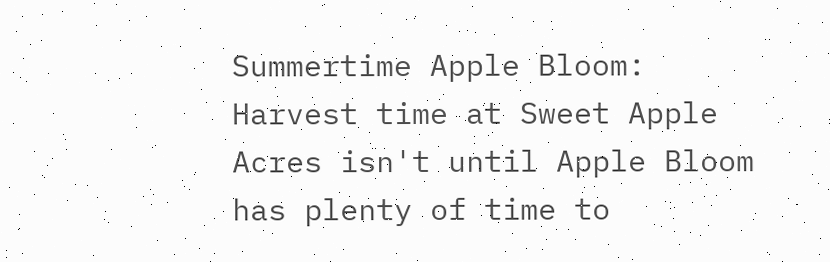Summertime Apple Bloom:
Harvest time at Sweet Apple Acres isn't until Apple Bloom has plenty of time to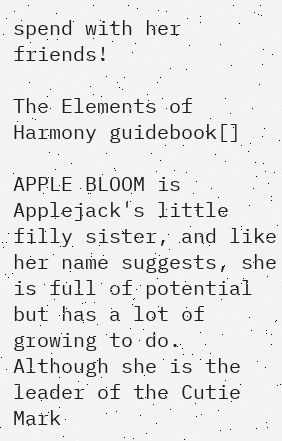spend with her friends!

The Elements of Harmony guidebook[]

APPLE BLOOM is Applejack's little filly sister, and like her name suggests, she is full of potential but has a lot of growing to do. Although she is the leader of the Cutie Mark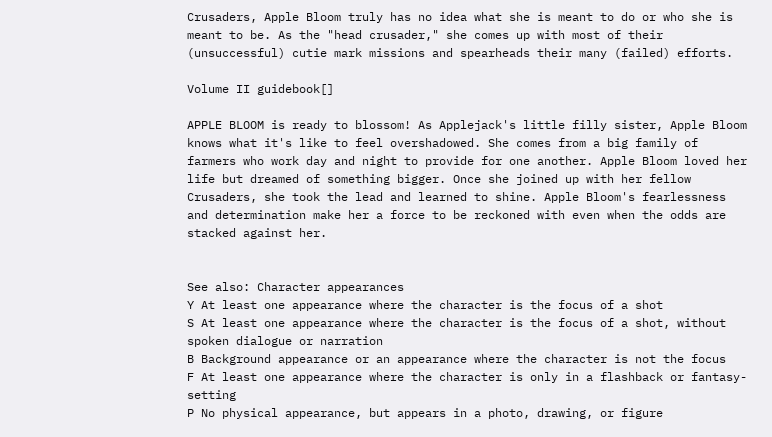Crusaders, Apple Bloom truly has no idea what she is meant to do or who she is meant to be. As the "head crusader," she comes up with most of their (unsuccessful) cutie mark missions and spearheads their many (failed) efforts.

Volume II guidebook[]

APPLE BLOOM is ready to blossom! As Applejack's little filly sister, Apple Bloom knows what it's like to feel overshadowed. She comes from a big family of farmers who work day and night to provide for one another. Apple Bloom loved her life but dreamed of something bigger. Once she joined up with her fellow Crusaders, she took the lead and learned to shine. Apple Bloom's fearlessness and determination make her a force to be reckoned with even when the odds are stacked against her.


See also: Character appearances
Y At least one appearance where the character is the focus of a shot
S At least one appearance where the character is the focus of a shot, without spoken dialogue or narration
B Background appearance or an appearance where the character is not the focus
F At least one appearance where the character is only in a flashback or fantasy-setting
P No physical appearance, but appears in a photo, drawing, or figure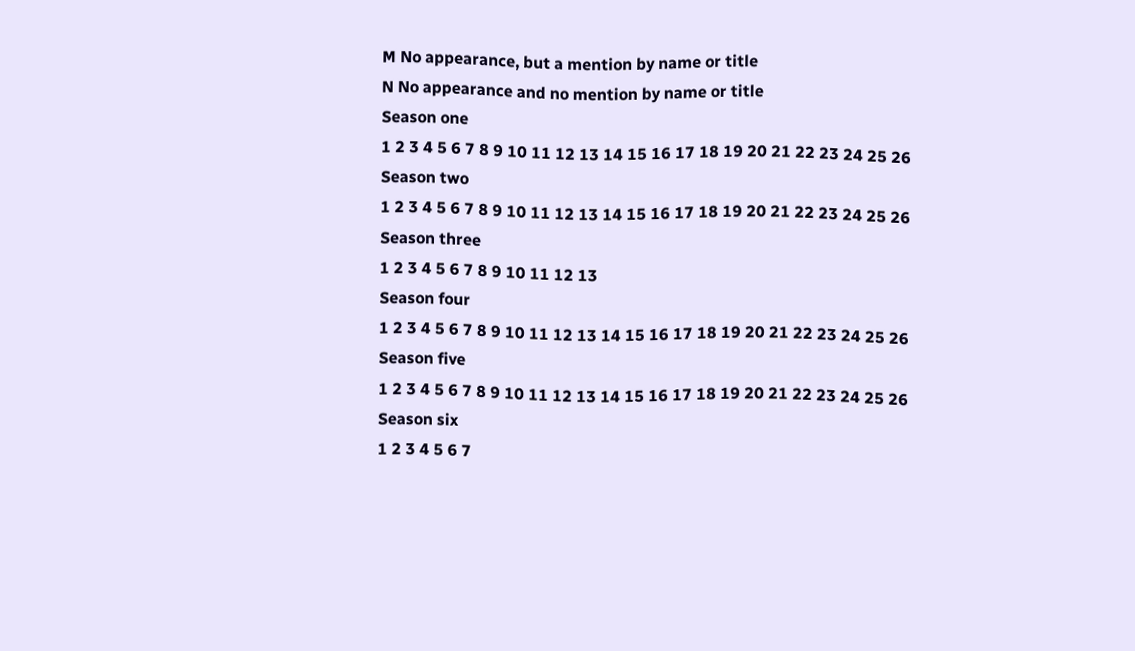M No appearance, but a mention by name or title
N No appearance and no mention by name or title
Season one
1 2 3 4 5 6 7 8 9 10 11 12 13 14 15 16 17 18 19 20 21 22 23 24 25 26
Season two
1 2 3 4 5 6 7 8 9 10 11 12 13 14 15 16 17 18 19 20 21 22 23 24 25 26
Season three
1 2 3 4 5 6 7 8 9 10 11 12 13
Season four
1 2 3 4 5 6 7 8 9 10 11 12 13 14 15 16 17 18 19 20 21 22 23 24 25 26
Season five
1 2 3 4 5 6 7 8 9 10 11 12 13 14 15 16 17 18 19 20 21 22 23 24 25 26
Season six
1 2 3 4 5 6 7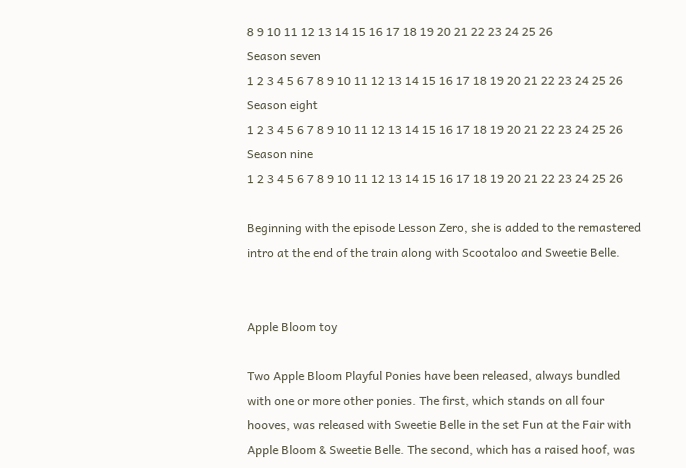8 9 10 11 12 13 14 15 16 17 18 19 20 21 22 23 24 25 26
Season seven
1 2 3 4 5 6 7 8 9 10 11 12 13 14 15 16 17 18 19 20 21 22 23 24 25 26
Season eight
1 2 3 4 5 6 7 8 9 10 11 12 13 14 15 16 17 18 19 20 21 22 23 24 25 26
Season nine
1 2 3 4 5 6 7 8 9 10 11 12 13 14 15 16 17 18 19 20 21 22 23 24 25 26

Beginning with the episode Lesson Zero, she is added to the remastered intro at the end of the train along with Scootaloo and Sweetie Belle.


Apple Bloom toy

Two Apple Bloom Playful Ponies have been released, always bundled with one or more other ponies. The first, which stands on all four hooves, was released with Sweetie Belle in the set Fun at the Fair with Apple Bloom & Sweetie Belle. The second, which has a raised hoof, was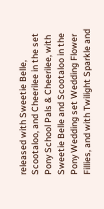released with Sweetie Belle, Scootaloo, and Cheerilee in the set Pony School Pals & Cheerilee, with Sweetie Belle and Scootaloo in the Pony Wedding set Wedding Flower Fillies, and with Twilight Sparkle and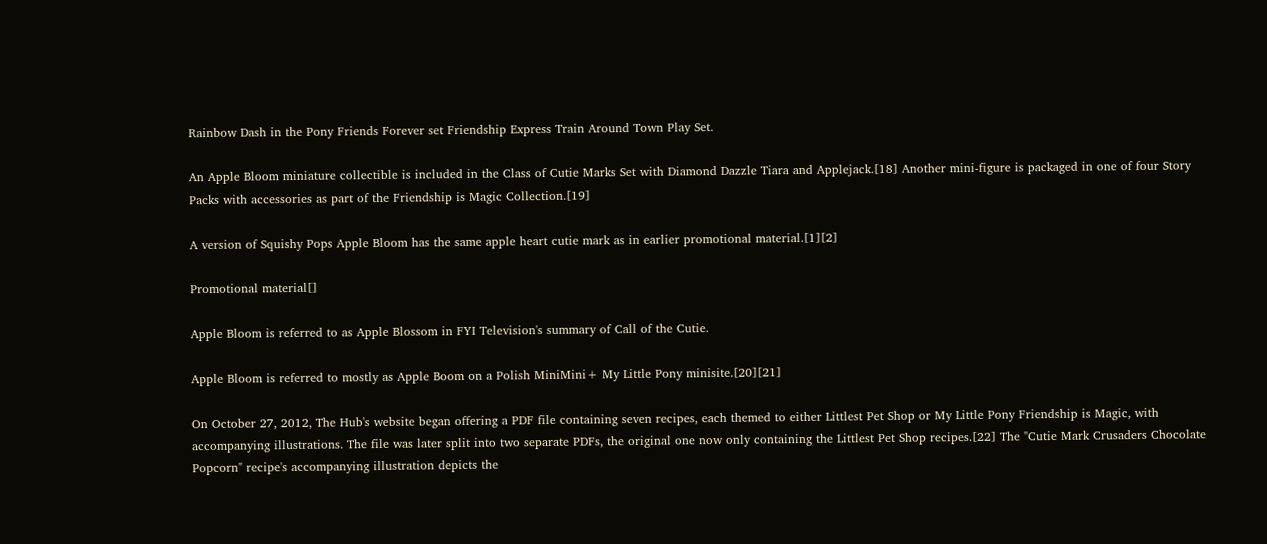Rainbow Dash in the Pony Friends Forever set Friendship Express Train Around Town Play Set.

An Apple Bloom miniature collectible is included in the Class of Cutie Marks Set with Diamond Dazzle Tiara and Applejack.[18] Another mini-figure is packaged in one of four Story Packs with accessories as part of the Friendship is Magic Collection.[19]

A version of Squishy Pops Apple Bloom has the same apple heart cutie mark as in earlier promotional material.[1][2]

Promotional material[]

Apple Bloom is referred to as Apple Blossom in FYI Television's summary of Call of the Cutie.

Apple Bloom is referred to mostly as Apple Boom on a Polish MiniMini+ My Little Pony minisite.[20][21]

On October 27, 2012, The Hub's website began offering a PDF file containing seven recipes, each themed to either Littlest Pet Shop or My Little Pony Friendship is Magic, with accompanying illustrations. The file was later split into two separate PDFs, the original one now only containing the Littlest Pet Shop recipes.[22] The "Cutie Mark Crusaders Chocolate Popcorn" recipe's accompanying illustration depicts the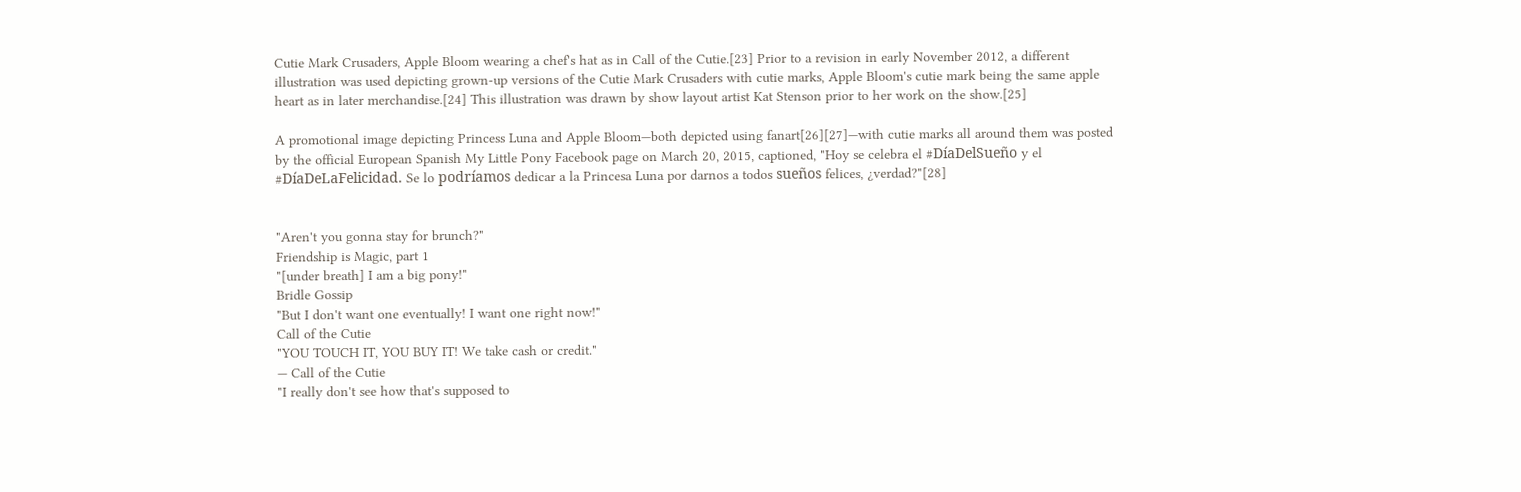Cutie Mark Crusaders, Apple Bloom wearing a chef's hat as in Call of the Cutie.[23] Prior to a revision in early November 2012, a different illustration was used depicting grown-up versions of the Cutie Mark Crusaders with cutie marks, Apple Bloom's cutie mark being the same apple heart as in later merchandise.[24] This illustration was drawn by show layout artist Kat Stenson prior to her work on the show.[25]

A promotional image depicting Princess Luna and Apple Bloom—both depicted using fanart[26][27]—with cutie marks all around them was posted by the official European Spanish My Little Pony Facebook page on March 20, 2015, captioned, "Hoy se celebra el #DíaDelSueño y el #DíaDeLaFelicidad. Se lo podríamos dedicar a la Princesa Luna por darnos a todos sueños felices, ¿verdad?"[28]


"Aren't you gonna stay for brunch?"
Friendship is Magic, part 1
"[under breath] I am a big pony!"
Bridle Gossip
"But I don't want one eventually! I want one right now!"
Call of the Cutie
"YOU TOUCH IT, YOU BUY IT! We take cash or credit."
— Call of the Cutie
"I really don't see how that's supposed to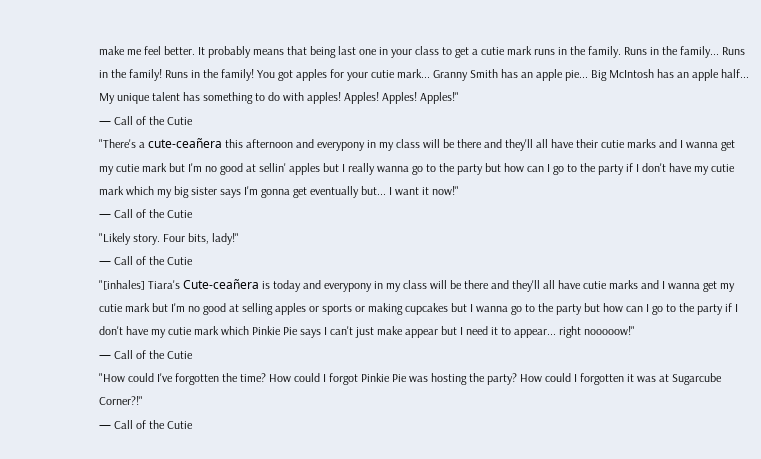make me feel better. It probably means that being last one in your class to get a cutie mark runs in the family. Runs in the family... Runs in the family! Runs in the family! You got apples for your cutie mark... Granny Smith has an apple pie... Big McIntosh has an apple half... My unique talent has something to do with apples! Apples! Apples! Apples!"
— Call of the Cutie
"There's a cute-ceañera this afternoon and everypony in my class will be there and they'll all have their cutie marks and I wanna get my cutie mark but I'm no good at sellin' apples but I really wanna go to the party but how can I go to the party if I don't have my cutie mark which my big sister says I'm gonna get eventually but... I want it now!"
— Call of the Cutie
"Likely story. Four bits, lady!"
— Call of the Cutie
"[inhales] Tiara's Cute-ceañera is today and everypony in my class will be there and they'll all have cutie marks and I wanna get my cutie mark but I'm no good at selling apples or sports or making cupcakes but I wanna go to the party but how can I go to the party if I don't have my cutie mark which Pinkie Pie says I can't just make appear but I need it to appear... right nooooow!"
— Call of the Cutie
"How could I've forgotten the time? How could I forgot Pinkie Pie was hosting the party? How could I forgotten it was at Sugarcube Corner?!"
— Call of the Cutie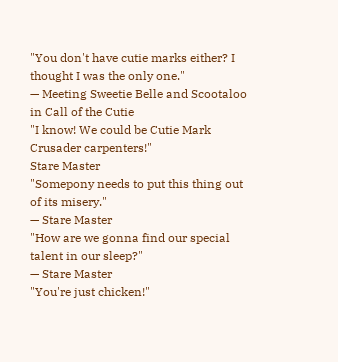"You don't have cutie marks either? I thought I was the only one."
— Meeting Sweetie Belle and Scootaloo in Call of the Cutie
"I know! We could be Cutie Mark Crusader carpenters!"
Stare Master
"Somepony needs to put this thing out of its misery."
— Stare Master
"How are we gonna find our special talent in our sleep?"
— Stare Master
"You're just chicken!"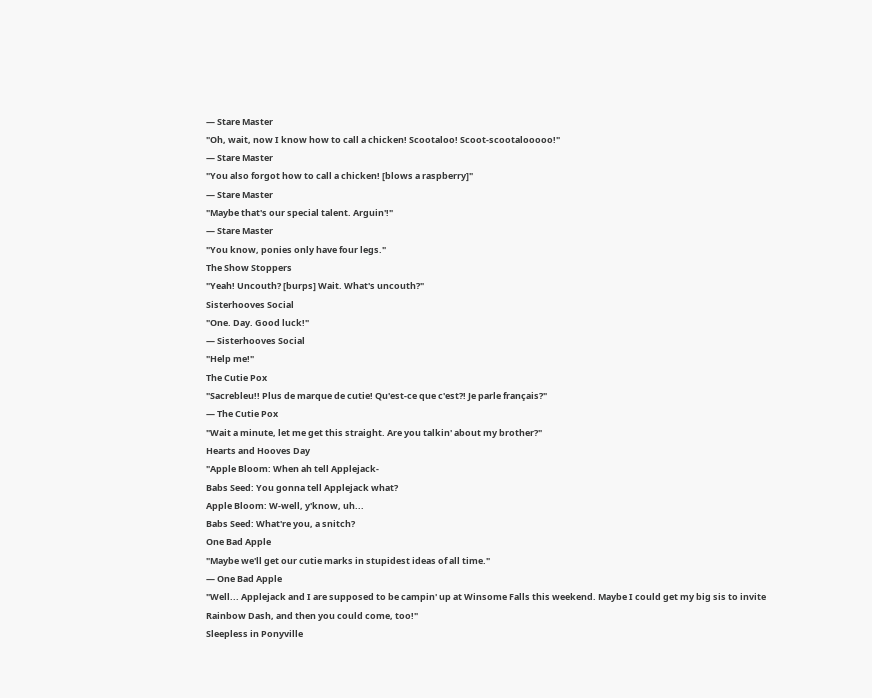— Stare Master
"Oh, wait, now I know how to call a chicken! Scootaloo! Scoot-scootalooooo!"
— Stare Master
"You also forgot how to call a chicken! [blows a raspberry]"
— Stare Master
"Maybe that's our special talent. Arguin'!"
— Stare Master
"You know, ponies only have four legs."
The Show Stoppers
"Yeah! Uncouth? [burps] Wait. What's uncouth?"
Sisterhooves Social
"One. Day. Good luck!"
— Sisterhooves Social
"Help me!"
The Cutie Pox
"Sacrebleu!! Plus de marque de cutie! Qu'est-ce que c'est?! Je parle français?"
— The Cutie Pox
"Wait a minute, let me get this straight. Are you talkin' about my brother?"
Hearts and Hooves Day
"Apple Bloom: When ah tell Applejack-
Babs Seed: You gonna tell Applejack what?
Apple Bloom: W-well, y'know, uh...
Babs Seed: What're you, a snitch?
One Bad Apple
"Maybe we'll get our cutie marks in stupidest ideas of all time."
— One Bad Apple
"Well... Applejack and I are supposed to be campin' up at Winsome Falls this weekend. Maybe I could get my big sis to invite Rainbow Dash, and then you could come, too!"
Sleepless in Ponyville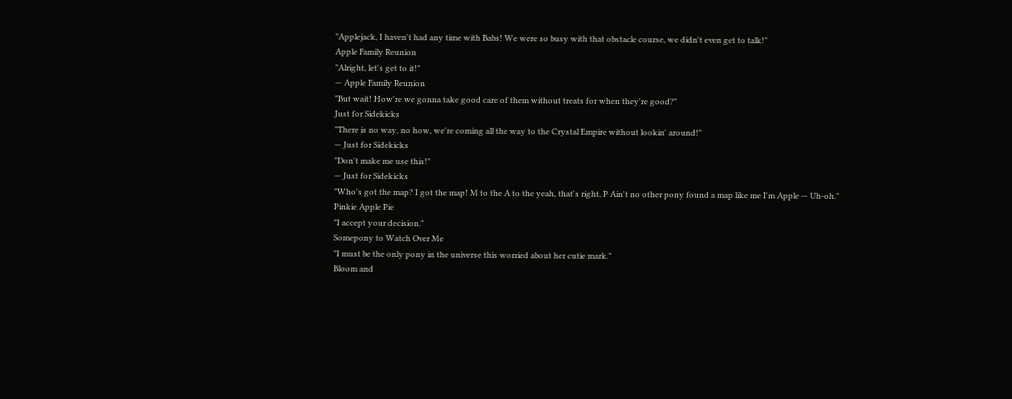"Applejack, I haven't had any time with Babs! We were so busy with that obstacle course, we didn't even get to talk!"
Apple Family Reunion
"Alright, let's get to it!"
— Apple Family Reunion
"But wait! How're we gonna take good care of them without treats for when they're good?"
Just for Sidekicks
"There is no way, no how, we're coming all the way to the Crystal Empire without lookin' around!"
— Just for Sidekicks
"Don't make me use this!"
— Just for Sidekicks
"Who's got the map? I got the map! M to the A to the yeah, that's right, P Ain't no other pony found a map like me I'm Apple — Uh-oh."
Pinkie Apple Pie
"I accept your decision."
Somepony to Watch Over Me
"I must be the only pony in the universe this worried about her cutie mark."
Bloom and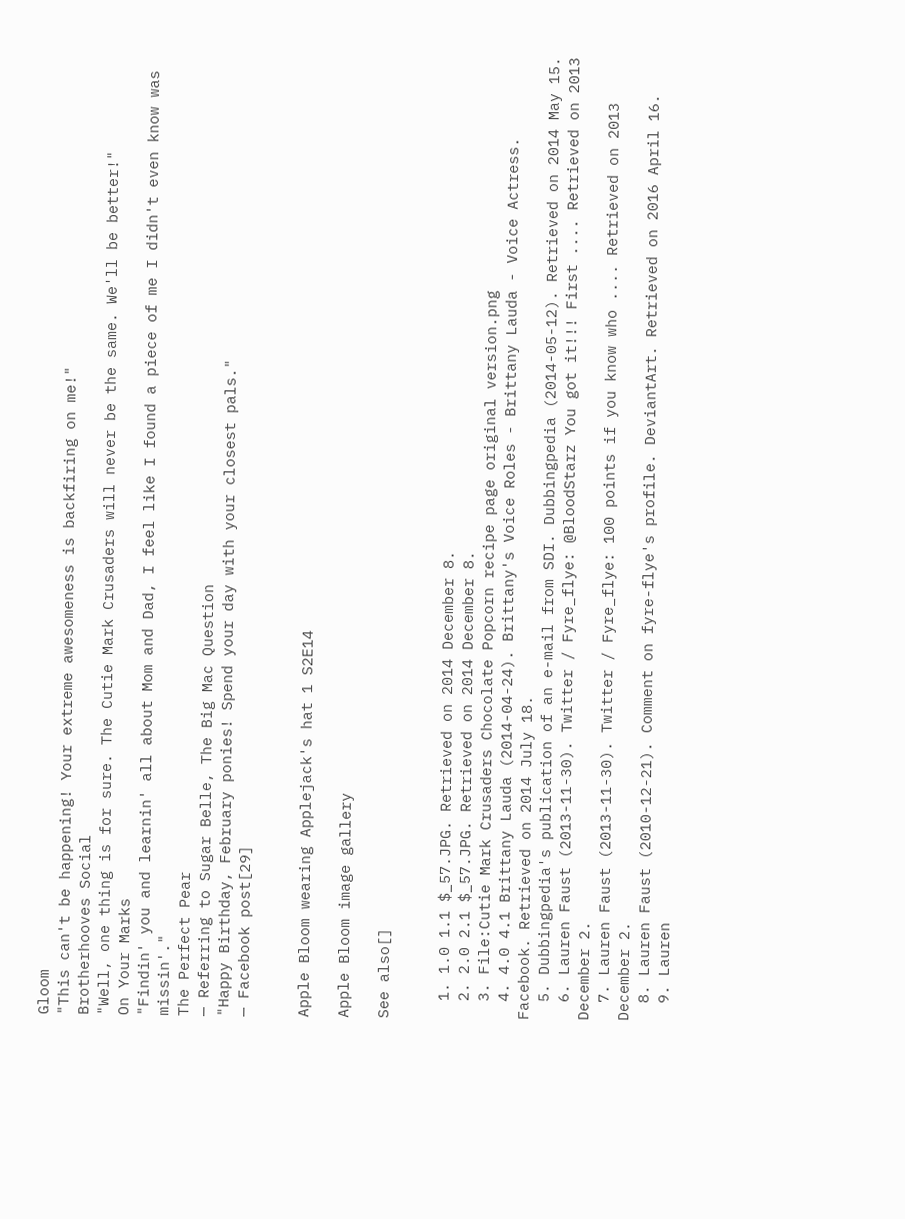Gloom
"This can't be happening! Your extreme awesomeness is backfiring on me!"
Brotherhooves Social
"Well, one thing is for sure. The Cutie Mark Crusaders will never be the same. We'll be better!"
On Your Marks
"Findin' you and learnin' all about Mom and Dad, I feel like I found a piece of me I didn't even know was missin'."
The Perfect Pear
— Referring to Sugar Belle, The Big Mac Question
"Happy Birthday, February ponies! Spend your day with your closest pals."
— Facebook post[29]


Apple Bloom wearing Applejack's hat 1 S2E14

Apple Bloom image gallery

See also[]


  1. 1.0 1.1 $_57.JPG. Retrieved on 2014 December 8.
  2. 2.0 2.1 $_57.JPG. Retrieved on 2014 December 8.
  3. File:Cutie Mark Crusaders Chocolate Popcorn recipe page original version.png
  4. 4.0 4.1 Brittany Lauda (2014-04-24). Brittany's Voice Roles - Brittany Lauda - Voice Actress. Facebook. Retrieved on 2014 July 18.
  5. Dubbingpedia's publication of an e-mail from SDI. Dubbingpedia (2014-05-12). Retrieved on 2014 May 15.
  6. Lauren Faust (2013-11-30). Twitter / Fyre_flye: @BloodStarz You got it!!! First .... Retrieved on 2013 December 2.
  7. Lauren Faust (2013-11-30). Twitter / Fyre_flye: 100 points if you know who .... Retrieved on 2013 December 2.
  8. Lauren Faust (2010-12-21). Comment on fyre-flye's profile. DeviantArt. Retrieved on 2016 April 16.
  9. Lauren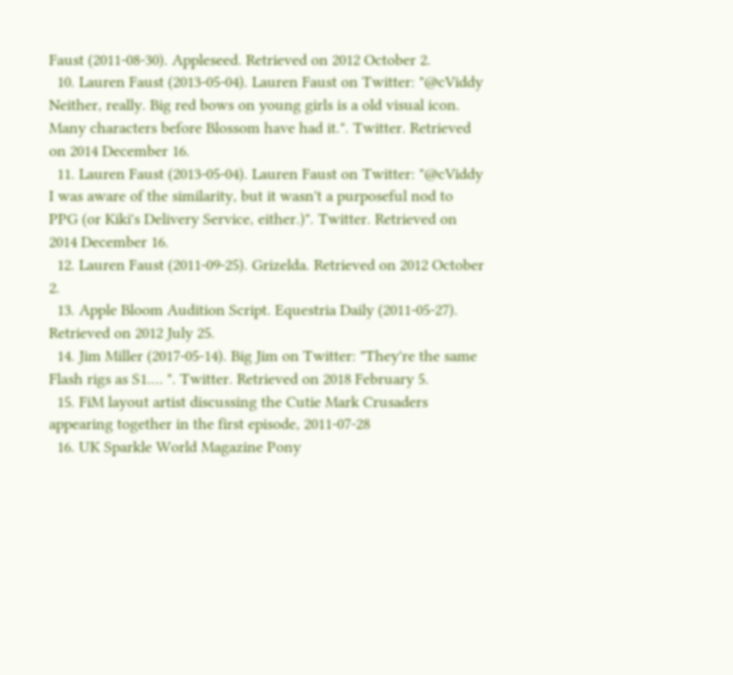Faust (2011-08-30). Appleseed. Retrieved on 2012 October 2.
  10. Lauren Faust (2013-05-04). Lauren Faust on Twitter: "@cViddy Neither, really. Big red bows on young girls is a old visual icon. Many characters before Blossom have had it.". Twitter. Retrieved on 2014 December 16.
  11. Lauren Faust (2013-05-04). Lauren Faust on Twitter: "@cViddy I was aware of the similarity, but it wasn't a purposeful nod to PPG (or Kiki's Delivery Service, either.)". Twitter. Retrieved on 2014 December 16.
  12. Lauren Faust (2011-09-25). Grizelda. Retrieved on 2012 October 2.
  13. Apple Bloom Audition Script. Equestria Daily (2011-05-27). Retrieved on 2012 July 25.
  14. Jim Miller (2017-05-14). Big Jim on Twitter: "They're the same Flash rigs as S1.… ". Twitter. Retrieved on 2018 February 5.
  15. FiM layout artist discussing the Cutie Mark Crusaders appearing together in the first episode, 2011-07-28
  16. UK Sparkle World Magazine Pony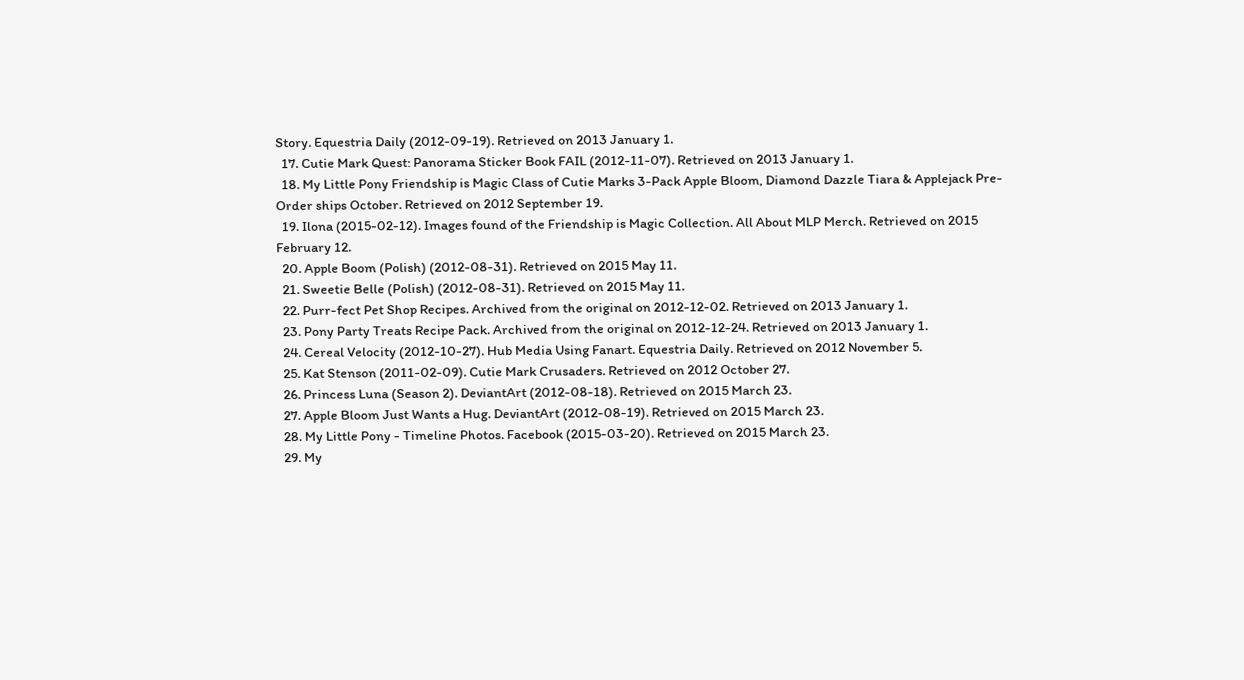Story. Equestria Daily (2012-09-19). Retrieved on 2013 January 1.
  17. Cutie Mark Quest: Panorama Sticker Book FAIL (2012-11-07). Retrieved on 2013 January 1.
  18. My Little Pony Friendship is Magic Class of Cutie Marks 3-Pack Apple Bloom, Diamond Dazzle Tiara & Applejack Pre-Order ships October. Retrieved on 2012 September 19.
  19. Ilona (2015-02-12). Images found of the Friendship is Magic Collection. All About MLP Merch. Retrieved on 2015 February 12.
  20. Apple Boom (Polish) (2012-08-31). Retrieved on 2015 May 11.
  21. Sweetie Belle (Polish) (2012-08-31). Retrieved on 2015 May 11.
  22. Purr-fect Pet Shop Recipes. Archived from the original on 2012-12-02. Retrieved on 2013 January 1.
  23. Pony Party Treats Recipe Pack. Archived from the original on 2012-12-24. Retrieved on 2013 January 1.
  24. Cereal Velocity (2012-10-27). Hub Media Using Fanart. Equestria Daily. Retrieved on 2012 November 5.
  25. Kat Stenson (2011-02-09). Cutie Mark Crusaders. Retrieved on 2012 October 27.
  26. Princess Luna (Season 2). DeviantArt (2012-08-18). Retrieved on 2015 March 23.
  27. Apple Bloom Just Wants a Hug. DeviantArt (2012-08-19). Retrieved on 2015 March 23.
  28. My Little Pony - Timeline Photos. Facebook (2015-03-20). Retrieved on 2015 March 23.
  29. My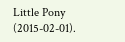Little Pony (2015-02-01).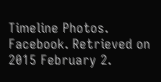Timeline Photos. Facebook. Retrieved on 2015 February 2.